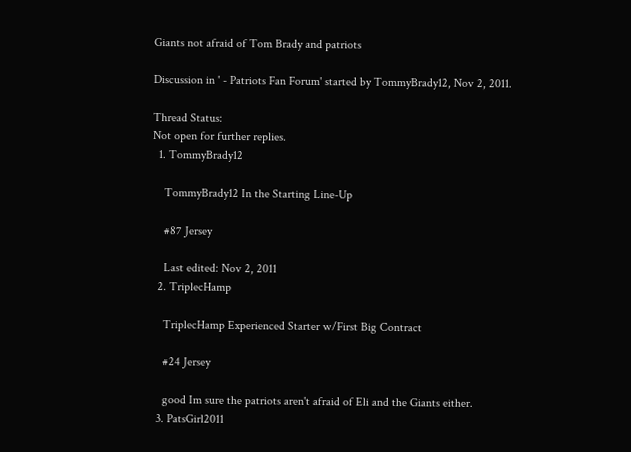Giants not afraid of Tom Brady and patriots

Discussion in ' - Patriots Fan Forum' started by TommyBrady12, Nov 2, 2011.

Thread Status:
Not open for further replies.
  1. TommyBrady12

    TommyBrady12 In the Starting Line-Up

    #87 Jersey

    Last edited: Nov 2, 2011
  2. TriplecHamp

    TriplecHamp Experienced Starter w/First Big Contract

    #24 Jersey

    good Im sure the patriots aren't afraid of Eli and the Giants either.
  3. PatsGirl2011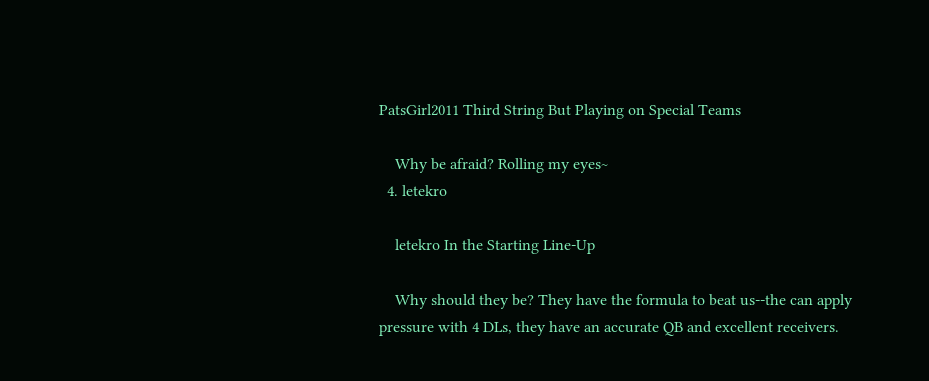PatsGirl2011 Third String But Playing on Special Teams

    Why be afraid? Rolling my eyes~
  4. letekro

    letekro In the Starting Line-Up

    Why should they be? They have the formula to beat us--the can apply pressure with 4 DLs, they have an accurate QB and excellent receivers.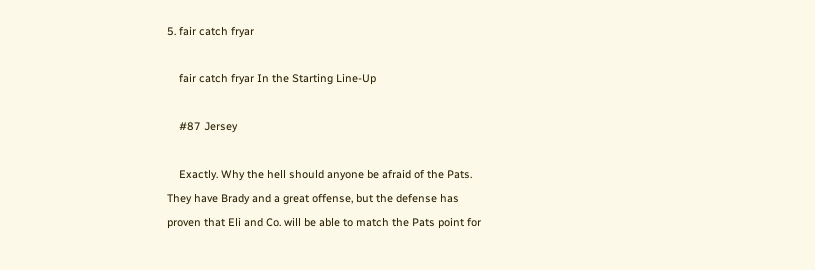5. fair catch fryar

    fair catch fryar In the Starting Line-Up

    #87 Jersey

    Exactly. Why the hell should anyone be afraid of the Pats. They have Brady and a great offense, but the defense has proven that Eli and Co. will be able to match the Pats point for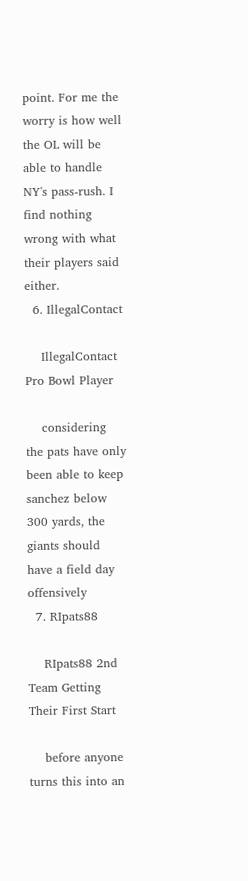point. For me the worry is how well the OL will be able to handle NY's pass-rush. I find nothing wrong with what their players said either.
  6. IllegalContact

    IllegalContact Pro Bowl Player

    considering the pats have only been able to keep sanchez below 300 yards, the giants should have a field day offensively
  7. RIpats88

    RIpats88 2nd Team Getting Their First Start

    before anyone turns this into an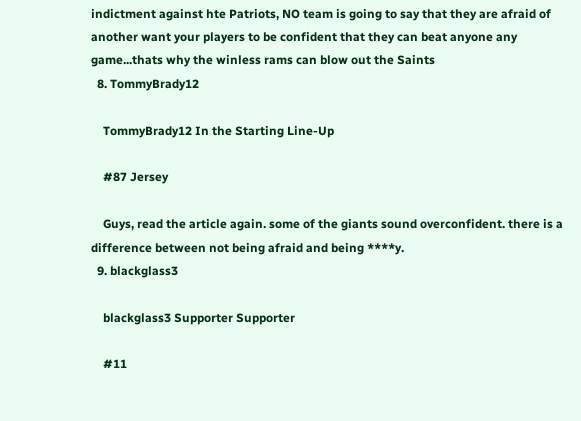indictment against hte Patriots, NO team is going to say that they are afraid of another want your players to be confident that they can beat anyone any game...thats why the winless rams can blow out the Saints
  8. TommyBrady12

    TommyBrady12 In the Starting Line-Up

    #87 Jersey

    Guys, read the article again. some of the giants sound overconfident. there is a difference between not being afraid and being ****y.
  9. blackglass3

    blackglass3 Supporter Supporter

    #11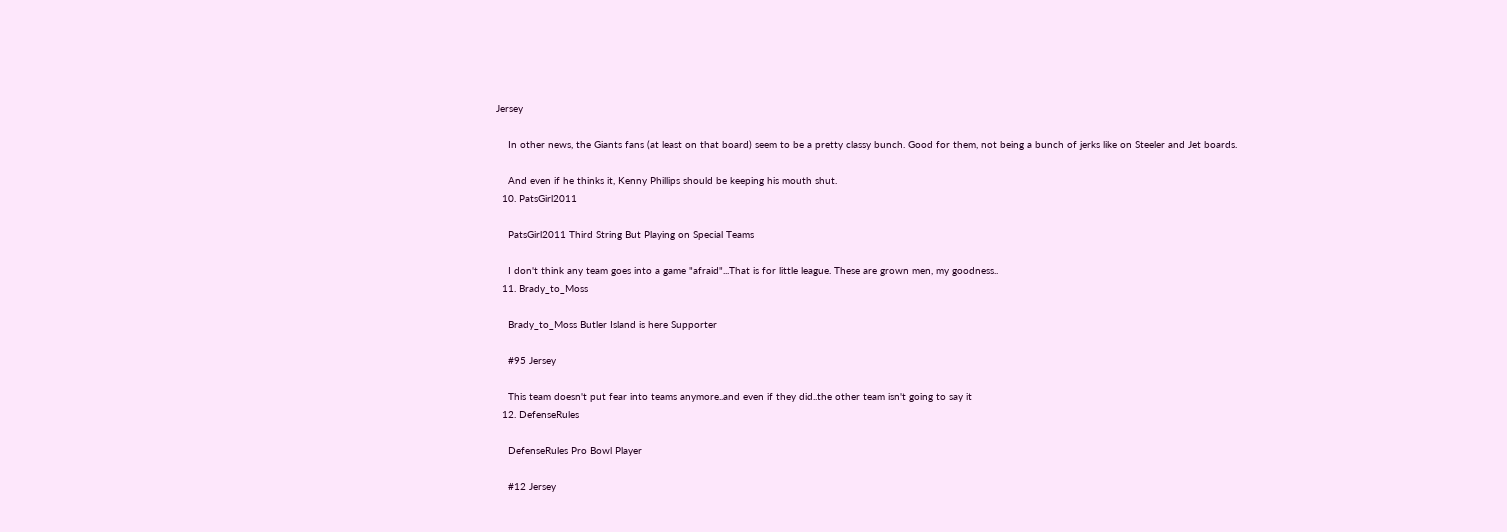Jersey

    In other news, the Giants fans (at least on that board) seem to be a pretty classy bunch. Good for them, not being a bunch of jerks like on Steeler and Jet boards.

    And even if he thinks it, Kenny Phillips should be keeping his mouth shut.
  10. PatsGirl2011

    PatsGirl2011 Third String But Playing on Special Teams

    I don't think any team goes into a game "afraid"...That is for little league. These are grown men, my goodness..
  11. Brady_to_Moss

    Brady_to_Moss Butler Island is here Supporter

    #95 Jersey

    This team doesn't put fear into teams anymore..and even if they did..the other team isn't going to say it
  12. DefenseRules

    DefenseRules Pro Bowl Player

    #12 Jersey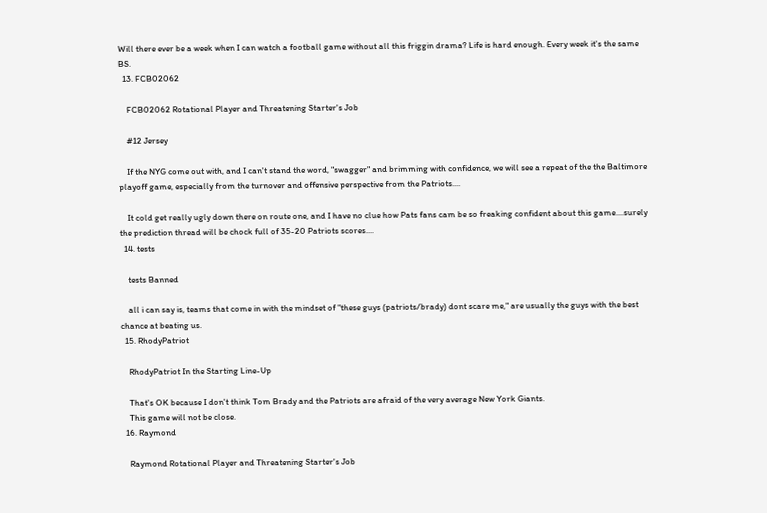Will there ever be a week when I can watch a football game without all this friggin drama? Life is hard enough. Every week it's the same BS.
  13. FCB02062

    FCB02062 Rotational Player and Threatening Starter's Job

    #12 Jersey

    If the NYG come out with, and I can't stand the word, "swagger" and brimming with confidence, we will see a repeat of the the Baltimore playoff game, especially from the turnover and offensive perspective from the Patriots....

    It cold get really ugly down there on route one, and I have no clue how Pats fans cam be so freaking confident about this game....surely the prediction thread will be chock full of 35-20 Patriots scores....
  14. tests

    tests Banned

    all i can say is, teams that come in with the mindset of "these guys (patriots/brady) dont scare me," are usually the guys with the best chance at beating us.
  15. RhodyPatriot

    RhodyPatriot In the Starting Line-Up

    That's OK because I don't think Tom Brady and the Patriots are afraid of the very average New York Giants.
    This game will not be close.
  16. Raymond

    Raymond Rotational Player and Threatening Starter's Job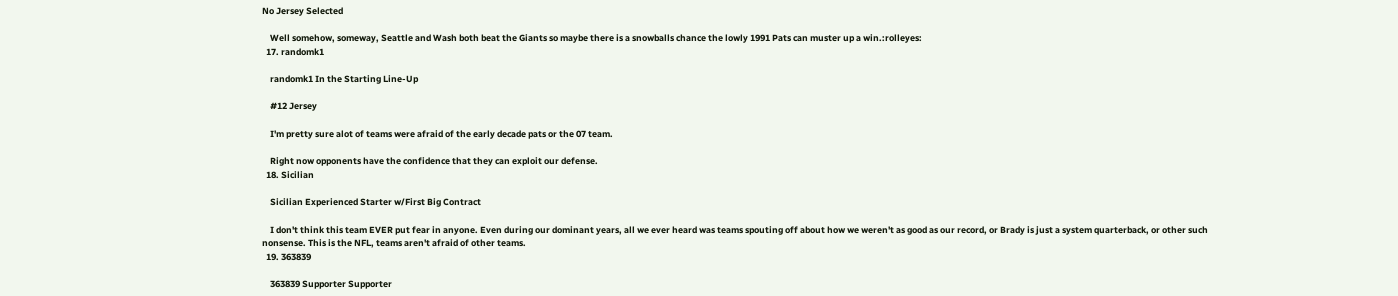No Jersey Selected

    Well somehow, someway, Seattle and Wash both beat the Giants so maybe there is a snowballs chance the lowly 1991 Pats can muster up a win.:rolleyes:
  17. randomk1

    randomk1 In the Starting Line-Up

    #12 Jersey

    I'm pretty sure alot of teams were afraid of the early decade pats or the 07 team.

    Right now opponents have the confidence that they can exploit our defense.
  18. Sicilian

    Sicilian Experienced Starter w/First Big Contract

    I don't think this team EVER put fear in anyone. Even during our dominant years, all we ever heard was teams spouting off about how we weren't as good as our record, or Brady is just a system quarterback, or other such nonsense. This is the NFL, teams aren't afraid of other teams.
  19. 363839

    363839 Supporter Supporter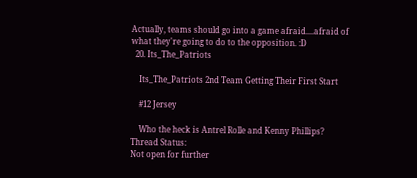Actually, teams should go into a game afraid....afraid of what they're going to do to the opposition. :D
  20. Its_The_Patriots

    Its_The_Patriots 2nd Team Getting Their First Start

    #12 Jersey

    Who the heck is Antrel Rolle and Kenny Phillips?
Thread Status:
Not open for further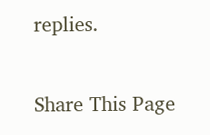replies.

Share This Page